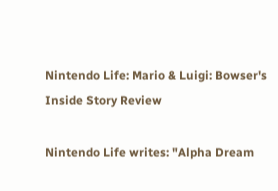Nintendo Life: Mario & Luigi: Bowser's Inside Story Review

Nintendo Life writes: "Alpha Dream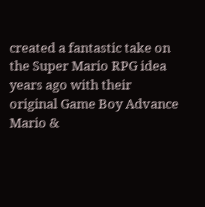created a fantastic take on the Super Mario RPG idea years ago with their original Game Boy Advance Mario &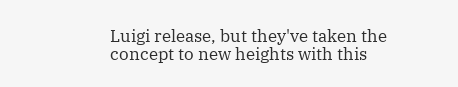Luigi release, but they've taken the concept to new heights with this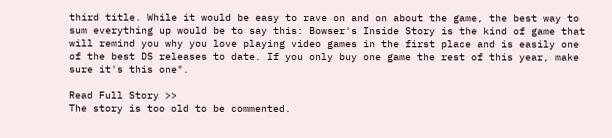third title. While it would be easy to rave on and on about the game, the best way to sum everything up would be to say this: Bowser's Inside Story is the kind of game that will remind you why you love playing video games in the first place and is easily one of the best DS releases to date. If you only buy one game the rest of this year, make sure it's this one".

Read Full Story >>
The story is too old to be commented.